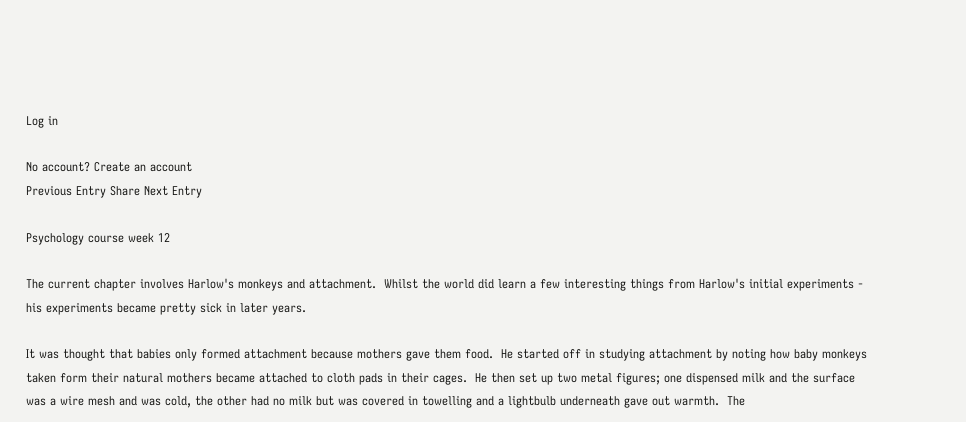Log in

No account? Create an account
Previous Entry Share Next Entry

Psychology course week 12

The current chapter involves Harlow's monkeys and attachment.  Whilst the world did learn a few interesting things from Harlow's initial experiments - his experiments became pretty sick in later years.

It was thought that babies only formed attachment because mothers gave them food.  He started off in studying attachment by noting how baby monkeys taken form their natural mothers became attached to cloth pads in their cages.  He then set up two metal figures; one dispensed milk and the surface was a wire mesh and was cold, the other had no milk but was covered in towelling and a lightbulb underneath gave out warmth.  The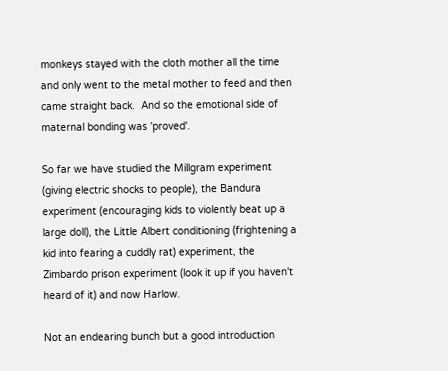monkeys stayed with the cloth mother all the time and only went to the metal mother to feed and then came straight back.  And so the emotional side of maternal bonding was 'proved'.

So far we have studied the Millgram experiment (giving electric shocks to people), the Bandura experiment (encouraging kids to violently beat up a large doll), the Little Albert conditioning (frightening a kid into fearing a cuddly rat) experiment, the Zimbardo prison experiment (look it up if you haven't heard of it) and now Harlow.

Not an endearing bunch but a good introduction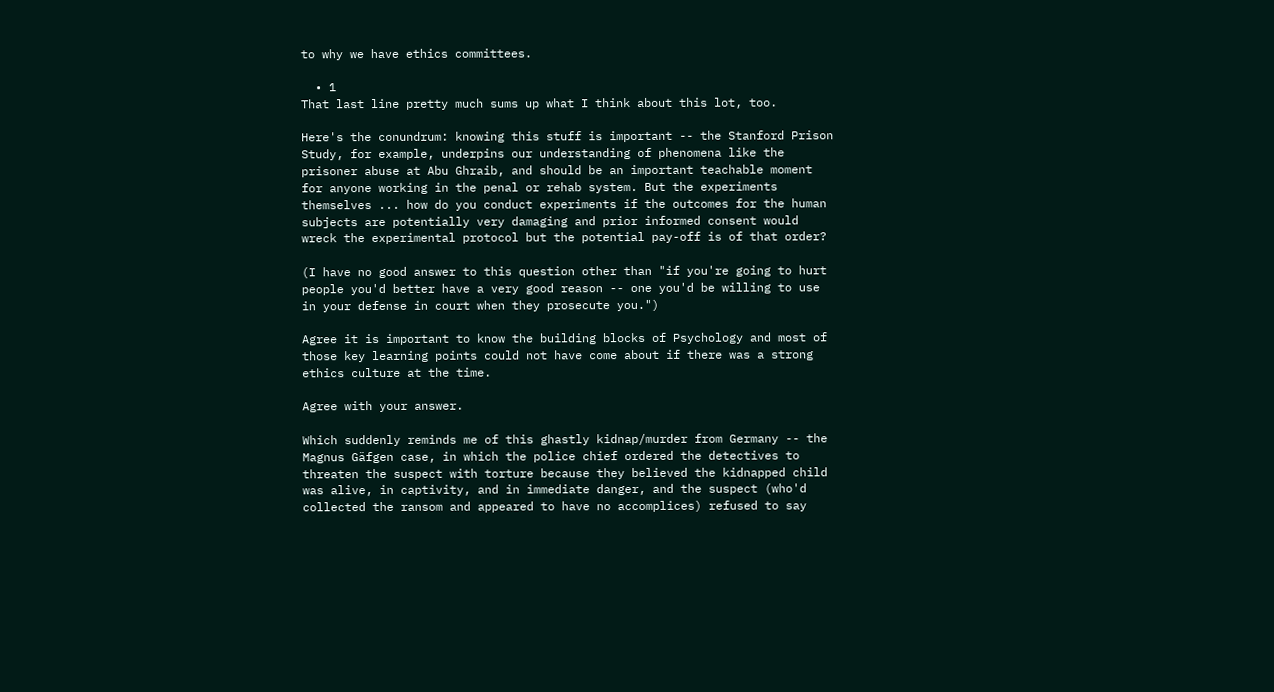to why we have ethics committees.

  • 1
That last line pretty much sums up what I think about this lot, too.

Here's the conundrum: knowing this stuff is important -- the Stanford Prison Study, for example, underpins our understanding of phenomena like the prisoner abuse at Abu Ghraib, and should be an important teachable moment for anyone working in the penal or rehab system. But the experiments themselves ... how do you conduct experiments if the outcomes for the human subjects are potentially very damaging and prior informed consent would wreck the experimental protocol but the potential pay-off is of that order?

(I have no good answer to this question other than "if you're going to hurt people you'd better have a very good reason -- one you'd be willing to use in your defense in court when they prosecute you.")

Agree it is important to know the building blocks of Psychology and most of those key learning points could not have come about if there was a strong ethics culture at the time.

Agree with your answer.

Which suddenly reminds me of this ghastly kidnap/murder from Germany -- the Magnus Gäfgen case, in which the police chief ordered the detectives to threaten the suspect with torture because they believed the kidnapped child was alive, in captivity, and in immediate danger, and the suspect (who'd collected the ransom and appeared to have no accomplices) refused to say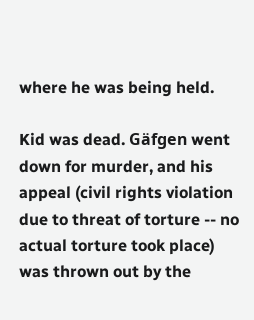where he was being held.

Kid was dead. Gäfgen went down for murder, and his appeal (civil rights violation due to threat of torture -- no actual torture took place) was thrown out by the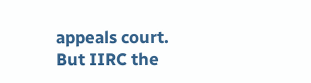appeals court. But IIRC the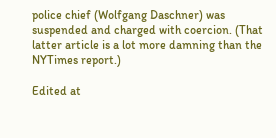police chief (Wolfgang Daschner) was suspended and charged with coercion. (That latter article is a lot more damning than the NYTimes report.)

Edited at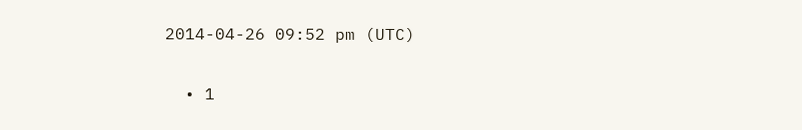2014-04-26 09:52 pm (UTC)

  • 1